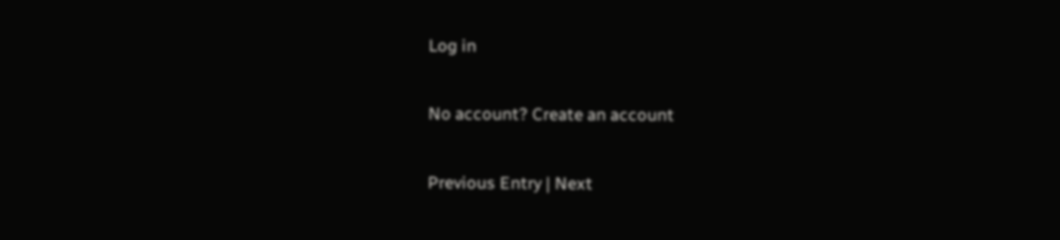Log in

No account? Create an account

Previous Entry | Next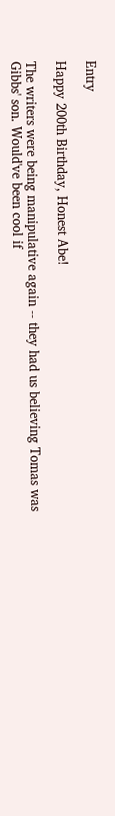Entry

Happy 200th Birthday, Honest Abe!

The writers were being manipulative again -- they had us believing Tomas was Gibbs' son. Would've been cool if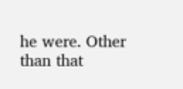he were. Other than that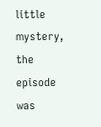little mystery, the episode was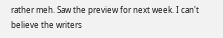rather meh. Saw the preview for next week. I can't believe the writers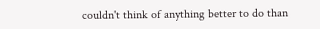couldn't think of anything better to do than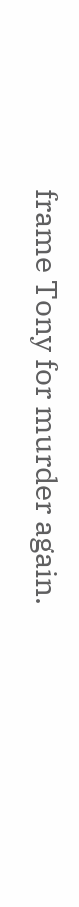frame Tony for murder again.